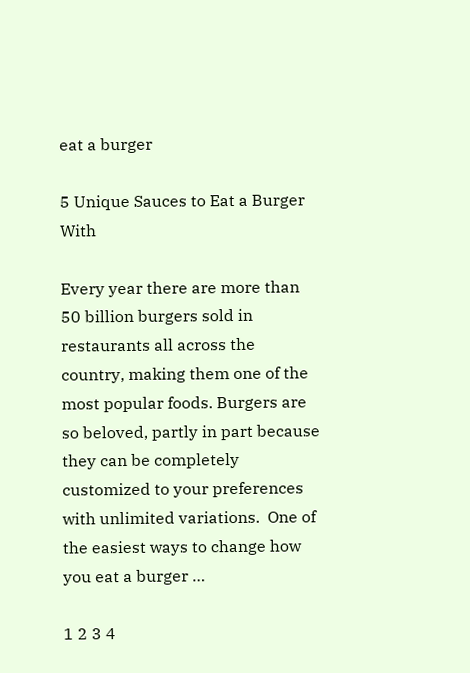eat a burger

5 Unique Sauces to Eat a Burger With

Every year there are more than 50 billion burgers sold in restaurants all across the country, making them one of the most popular foods. Burgers are so beloved, partly in part because they can be completely customized to your preferences with unlimited variations.  One of the easiest ways to change how you eat a burger …

1 2 3 4